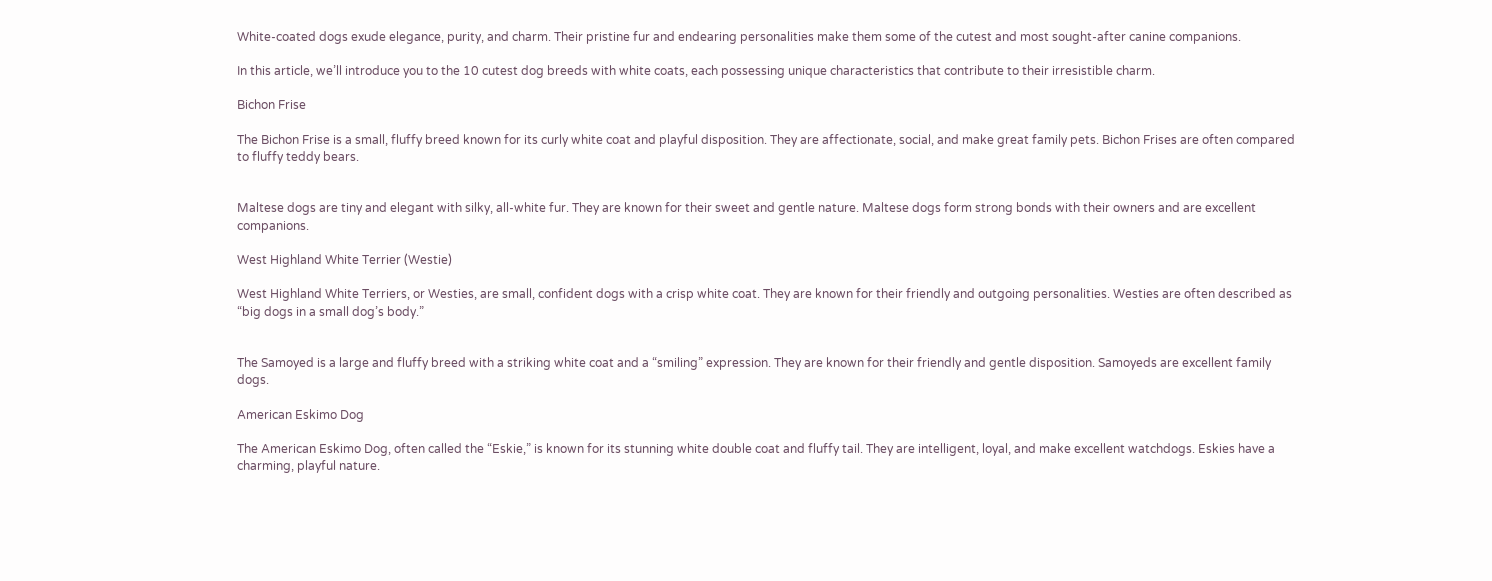White-coated dogs exude elegance, purity, and charm. Their pristine fur and endearing personalities make them some of the cutest and most sought-after canine companions.

In this article, we’ll introduce you to the 10 cutest dog breeds with white coats, each possessing unique characteristics that contribute to their irresistible charm.

Bichon Frise

The Bichon Frise is a small, fluffy breed known for its curly white coat and playful disposition. They are affectionate, social, and make great family pets. Bichon Frises are often compared to fluffy teddy bears.


Maltese dogs are tiny and elegant with silky, all-white fur. They are known for their sweet and gentle nature. Maltese dogs form strong bonds with their owners and are excellent companions.

West Highland White Terrier (Westie)

West Highland White Terriers, or Westies, are small, confident dogs with a crisp white coat. They are known for their friendly and outgoing personalities. Westies are often described as “big dogs in a small dog’s body.”


The Samoyed is a large and fluffy breed with a striking white coat and a “smiling” expression. They are known for their friendly and gentle disposition. Samoyeds are excellent family dogs.

American Eskimo Dog

The American Eskimo Dog, often called the “Eskie,” is known for its stunning white double coat and fluffy tail. They are intelligent, loyal, and make excellent watchdogs. Eskies have a charming, playful nature.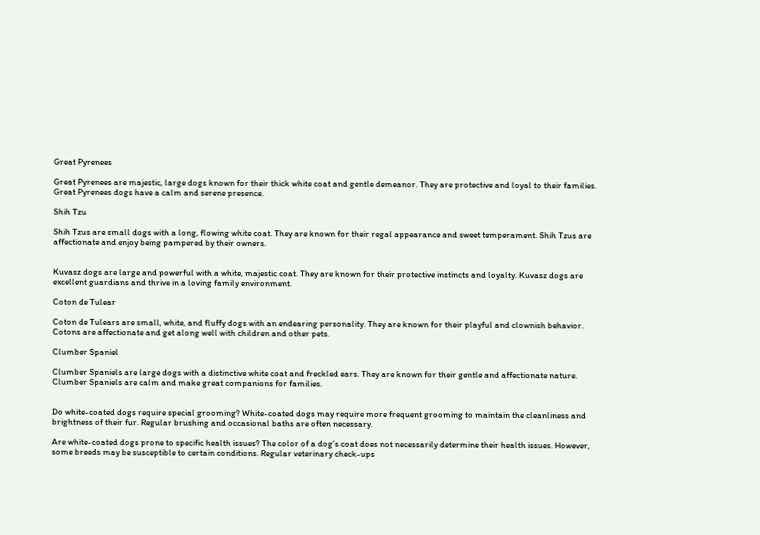Great Pyrenees

Great Pyrenees are majestic, large dogs known for their thick white coat and gentle demeanor. They are protective and loyal to their families. Great Pyrenees dogs have a calm and serene presence.

Shih Tzu

Shih Tzus are small dogs with a long, flowing white coat. They are known for their regal appearance and sweet temperament. Shih Tzus are affectionate and enjoy being pampered by their owners.


Kuvasz dogs are large and powerful with a white, majestic coat. They are known for their protective instincts and loyalty. Kuvasz dogs are excellent guardians and thrive in a loving family environment.

Coton de Tulear

Coton de Tulears are small, white, and fluffy dogs with an endearing personality. They are known for their playful and clownish behavior. Cotons are affectionate and get along well with children and other pets.

Clumber Spaniel

Clumber Spaniels are large dogs with a distinctive white coat and freckled ears. They are known for their gentle and affectionate nature. Clumber Spaniels are calm and make great companions for families.


Do white-coated dogs require special grooming? White-coated dogs may require more frequent grooming to maintain the cleanliness and brightness of their fur. Regular brushing and occasional baths are often necessary.

Are white-coated dogs prone to specific health issues? The color of a dog’s coat does not necessarily determine their health issues. However, some breeds may be susceptible to certain conditions. Regular veterinary check-ups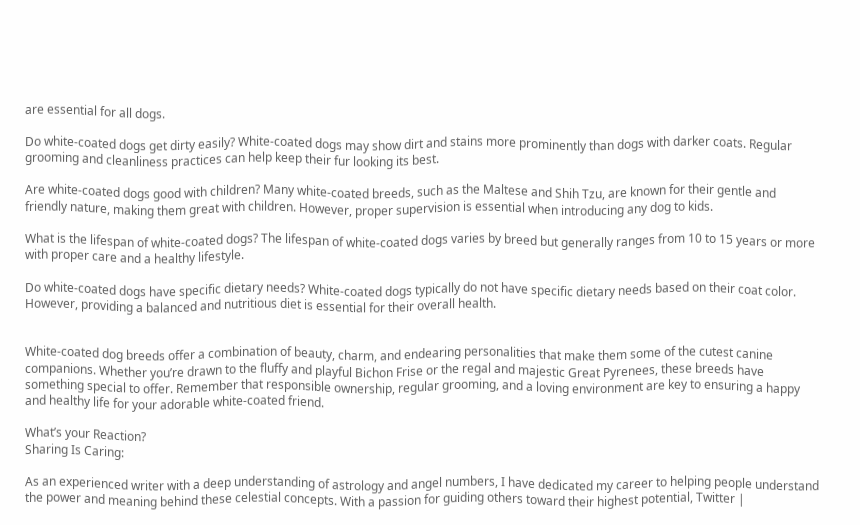are essential for all dogs.

Do white-coated dogs get dirty easily? White-coated dogs may show dirt and stains more prominently than dogs with darker coats. Regular grooming and cleanliness practices can help keep their fur looking its best.

Are white-coated dogs good with children? Many white-coated breeds, such as the Maltese and Shih Tzu, are known for their gentle and friendly nature, making them great with children. However, proper supervision is essential when introducing any dog to kids.

What is the lifespan of white-coated dogs? The lifespan of white-coated dogs varies by breed but generally ranges from 10 to 15 years or more with proper care and a healthy lifestyle.

Do white-coated dogs have specific dietary needs? White-coated dogs typically do not have specific dietary needs based on their coat color. However, providing a balanced and nutritious diet is essential for their overall health.


White-coated dog breeds offer a combination of beauty, charm, and endearing personalities that make them some of the cutest canine companions. Whether you’re drawn to the fluffy and playful Bichon Frise or the regal and majestic Great Pyrenees, these breeds have something special to offer. Remember that responsible ownership, regular grooming, and a loving environment are key to ensuring a happy and healthy life for your adorable white-coated friend.

What’s your Reaction?
Sharing Is Caring:

As an experienced writer with a deep understanding of astrology and angel numbers, I have dedicated my career to helping people understand the power and meaning behind these celestial concepts. With a passion for guiding others toward their highest potential, Twitter |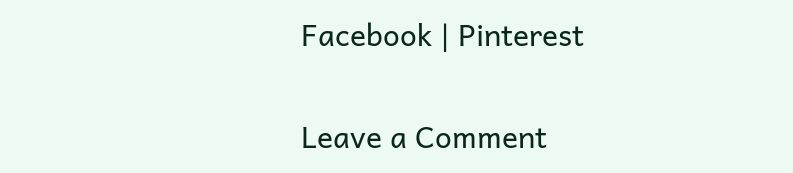Facebook | Pinterest

Leave a Comment